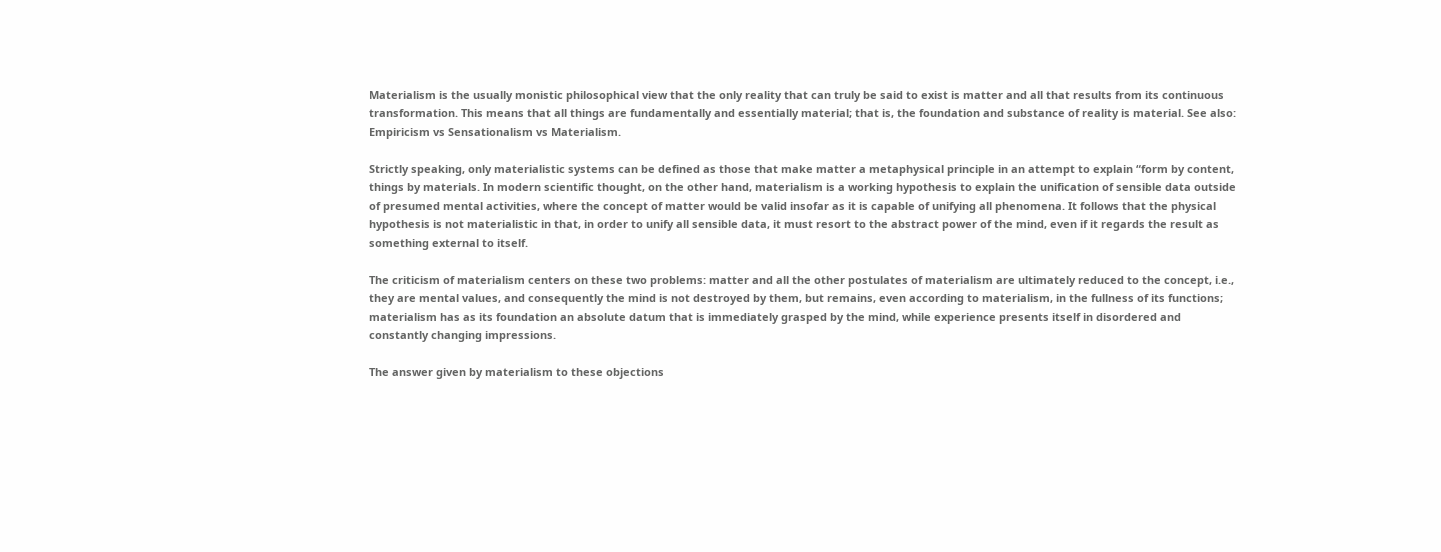Materialism is the usually monistic philosophical view that the only reality that can truly be said to exist is matter and all that results from its continuous transformation. This means that all things are fundamentally and essentially material; that is, the foundation and substance of reality is material. See also: Empiricism vs Sensationalism vs Materialism.

Strictly speaking, only materialistic systems can be defined as those that make matter a metaphysical principle in an attempt to explain “form by content, things by materials. In modern scientific thought, on the other hand, materialism is a working hypothesis to explain the unification of sensible data outside of presumed mental activities, where the concept of matter would be valid insofar as it is capable of unifying all phenomena. It follows that the physical hypothesis is not materialistic in that, in order to unify all sensible data, it must resort to the abstract power of the mind, even if it regards the result as something external to itself.

The criticism of materialism centers on these two problems: matter and all the other postulates of materialism are ultimately reduced to the concept, i.e., they are mental values, and consequently the mind is not destroyed by them, but remains, even according to materialism, in the fullness of its functions; materialism has as its foundation an absolute datum that is immediately grasped by the mind, while experience presents itself in disordered and constantly changing impressions.

The answer given by materialism to these objections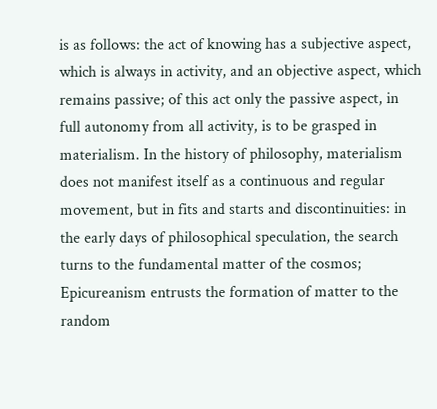is as follows: the act of knowing has a subjective aspect, which is always in activity, and an objective aspect, which remains passive; of this act only the passive aspect, in full autonomy from all activity, is to be grasped in materialism. In the history of philosophy, materialism does not manifest itself as a continuous and regular movement, but in fits and starts and discontinuities: in the early days of philosophical speculation, the search turns to the fundamental matter of the cosmos; Epicureanism entrusts the formation of matter to the random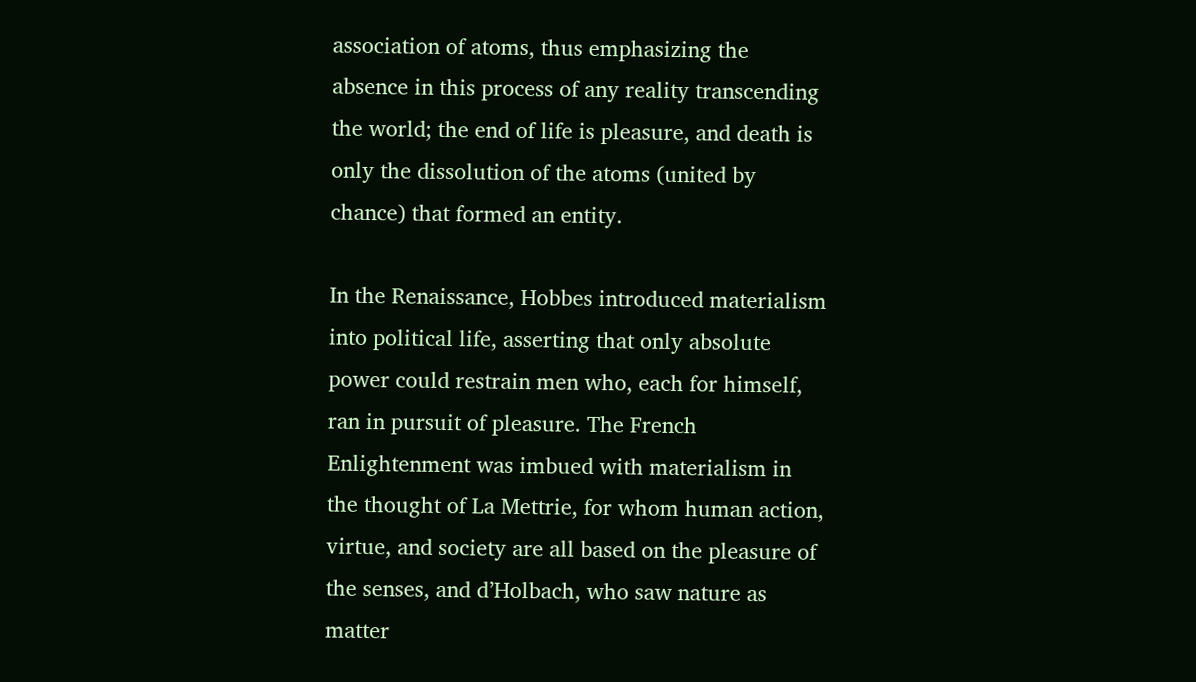association of atoms, thus emphasizing the absence in this process of any reality transcending the world; the end of life is pleasure, and death is only the dissolution of the atoms (united by chance) that formed an entity.

In the Renaissance, Hobbes introduced materialism into political life, asserting that only absolute power could restrain men who, each for himself, ran in pursuit of pleasure. The French Enlightenment was imbued with materialism in the thought of La Mettrie, for whom human action, virtue, and society are all based on the pleasure of the senses, and d’Holbach, who saw nature as matter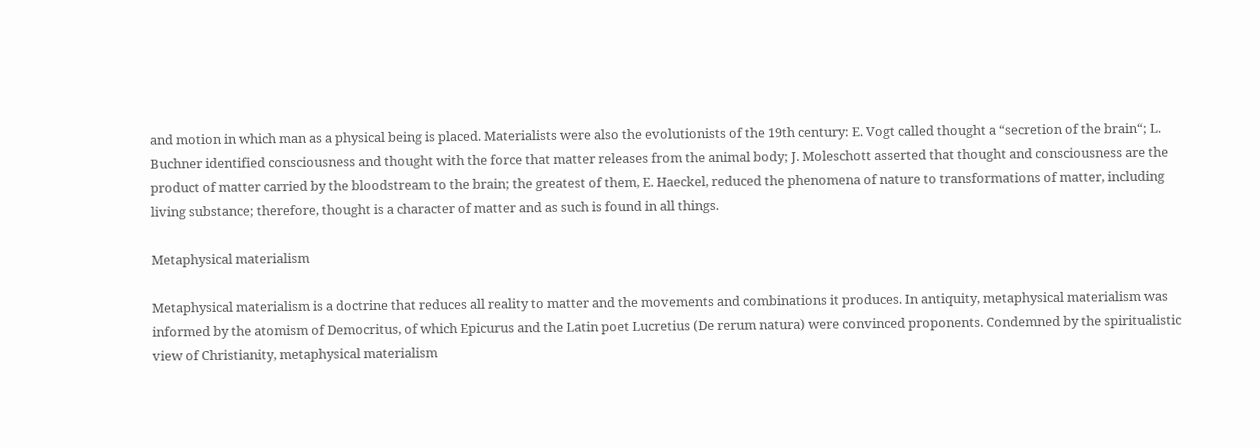and motion in which man as a physical being is placed. Materialists were also the evolutionists of the 19th century: E. Vogt called thought a “secretion of the brain“; L. Buchner identified consciousness and thought with the force that matter releases from the animal body; J. Moleschott asserted that thought and consciousness are the product of matter carried by the bloodstream to the brain; the greatest of them, E. Haeckel, reduced the phenomena of nature to transformations of matter, including living substance; therefore, thought is a character of matter and as such is found in all things.

Metaphysical materialism

Metaphysical materialism is a doctrine that reduces all reality to matter and the movements and combinations it produces. In antiquity, metaphysical materialism was informed by the atomism of Democritus, of which Epicurus and the Latin poet Lucretius (De rerum natura) were convinced proponents. Condemned by the spiritualistic view of Christianity, metaphysical materialism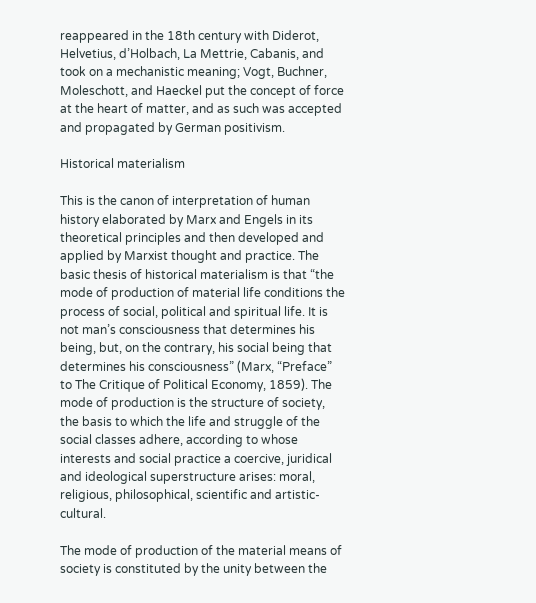reappeared in the 18th century with Diderot, Helvetius, d’Holbach, La Mettrie, Cabanis, and took on a mechanistic meaning; Vogt, Buchner, Moleschott, and Haeckel put the concept of force at the heart of matter, and as such was accepted and propagated by German positivism.

Historical materialism

This is the canon of interpretation of human history elaborated by Marx and Engels in its theoretical principles and then developed and applied by Marxist thought and practice. The basic thesis of historical materialism is that “the mode of production of material life conditions the process of social, political and spiritual life. It is not man’s consciousness that determines his being, but, on the contrary, his social being that determines his consciousness” (Marx, “Preface” to The Critique of Political Economy, 1859). The mode of production is the structure of society, the basis to which the life and struggle of the social classes adhere, according to whose interests and social practice a coercive, juridical and ideological superstructure arises: moral, religious, philosophical, scientific and artistic-cultural.

The mode of production of the material means of society is constituted by the unity between the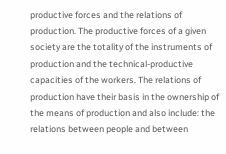productive forces and the relations of production. The productive forces of a given society are the totality of the instruments of production and the technical-productive capacities of the workers. The relations of production have their basis in the ownership of the means of production and also include: the relations between people and between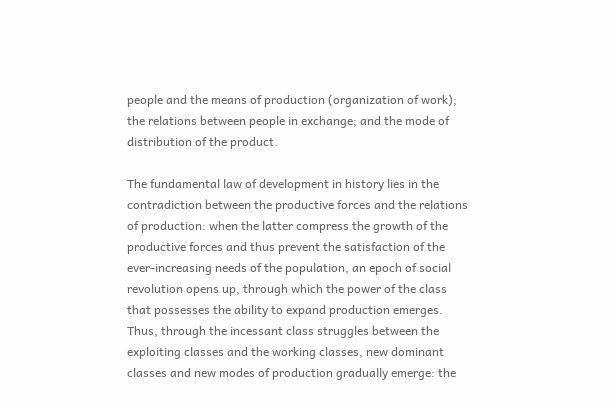people and the means of production (organization of work); the relations between people in exchange; and the mode of distribution of the product.

The fundamental law of development in history lies in the contradiction between the productive forces and the relations of production: when the latter compress the growth of the productive forces and thus prevent the satisfaction of the ever-increasing needs of the population, an epoch of social revolution opens up, through which the power of the class that possesses the ability to expand production emerges. Thus, through the incessant class struggles between the exploiting classes and the working classes, new dominant classes and new modes of production gradually emerge: the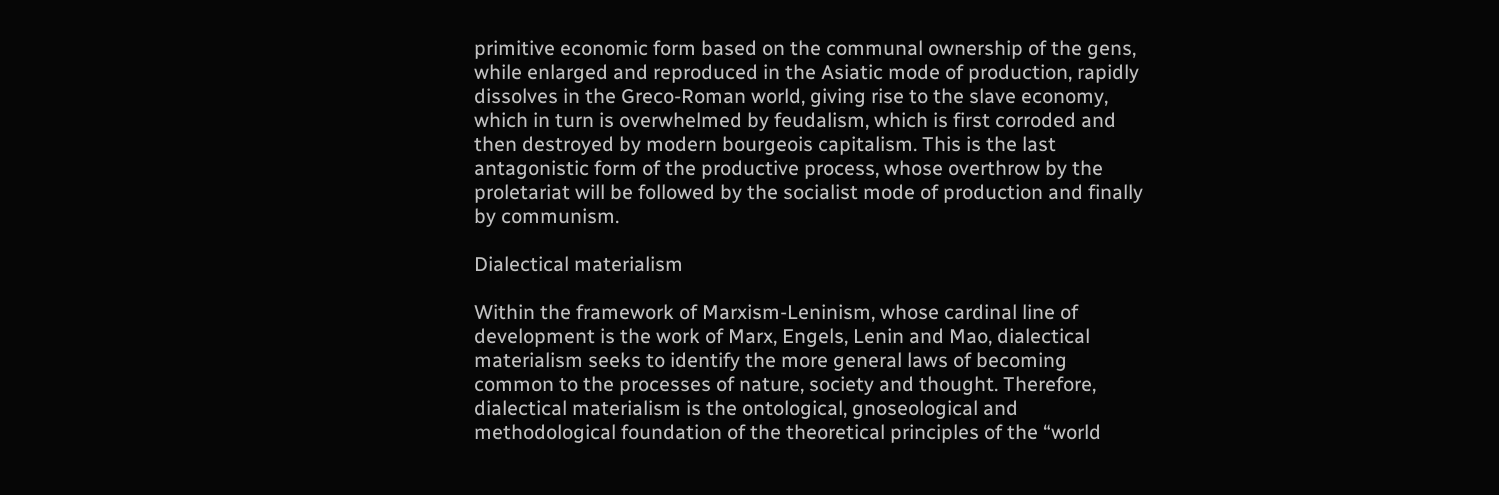primitive economic form based on the communal ownership of the gens, while enlarged and reproduced in the Asiatic mode of production, rapidly dissolves in the Greco-Roman world, giving rise to the slave economy, which in turn is overwhelmed by feudalism, which is first corroded and then destroyed by modern bourgeois capitalism. This is the last antagonistic form of the productive process, whose overthrow by the proletariat will be followed by the socialist mode of production and finally by communism.

Dialectical materialism

Within the framework of Marxism-Leninism, whose cardinal line of development is the work of Marx, Engels, Lenin and Mao, dialectical materialism seeks to identify the more general laws of becoming common to the processes of nature, society and thought. Therefore, dialectical materialism is the ontological, gnoseological and methodological foundation of the theoretical principles of the “world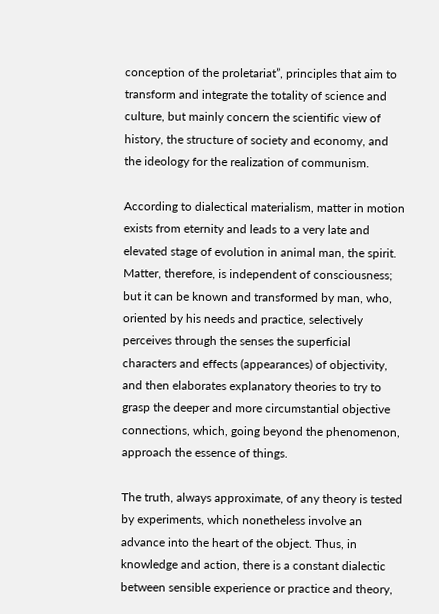conception of the proletariat”, principles that aim to transform and integrate the totality of science and culture, but mainly concern the scientific view of history, the structure of society and economy, and the ideology for the realization of communism.

According to dialectical materialism, matter in motion exists from eternity and leads to a very late and elevated stage of evolution in animal man, the spirit. Matter, therefore, is independent of consciousness; but it can be known and transformed by man, who, oriented by his needs and practice, selectively perceives through the senses the superficial characters and effects (appearances) of objectivity, and then elaborates explanatory theories to try to grasp the deeper and more circumstantial objective connections, which, going beyond the phenomenon, approach the essence of things.

The truth, always approximate, of any theory is tested by experiments, which nonetheless involve an advance into the heart of the object. Thus, in knowledge and action, there is a constant dialectic between sensible experience or practice and theory,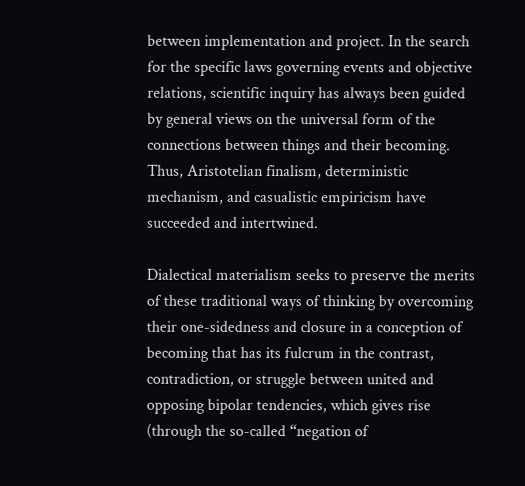between implementation and project. In the search for the specific laws governing events and objective relations, scientific inquiry has always been guided by general views on the universal form of the connections between things and their becoming. Thus, Aristotelian finalism, deterministic mechanism, and casualistic empiricism have succeeded and intertwined.

Dialectical materialism seeks to preserve the merits of these traditional ways of thinking by overcoming their one-sidedness and closure in a conception of becoming that has its fulcrum in the contrast, contradiction, or struggle between united and opposing bipolar tendencies, which gives rise (through the so-called “negation of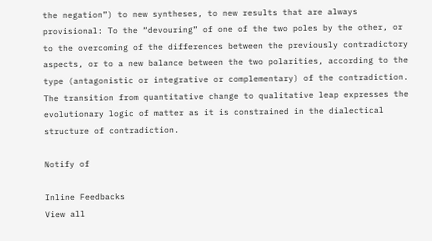the negation”) to new syntheses, to new results that are always provisional: To the “devouring” of one of the two poles by the other, or to the overcoming of the differences between the previously contradictory aspects, or to a new balance between the two polarities, according to the type (antagonistic or integrative or complementary) of the contradiction. The transition from quantitative change to qualitative leap expresses the evolutionary logic of matter as it is constrained in the dialectical structure of contradiction.

Notify of

Inline Feedbacks
View all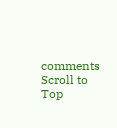comments
Scroll to Top